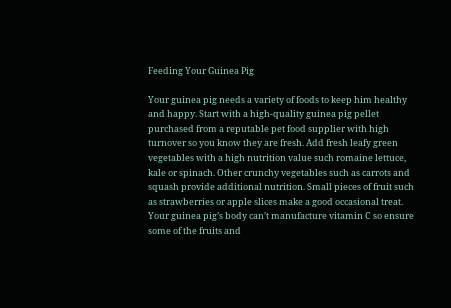Feeding Your Guinea Pig

Your guinea pig needs a variety of foods to keep him healthy and happy. Start with a high-quality guinea pig pellet purchased from a reputable pet food supplier with high turnover so you know they are fresh. Add fresh leafy green vegetables with a high nutrition value such romaine lettuce, kale or spinach. Other crunchy vegetables such as carrots and squash provide additional nutrition. Small pieces of fruit such as strawberries or apple slices make a good occasional treat. Your guinea pig’s body can’t manufacture vitamin C so ensure some of the fruits and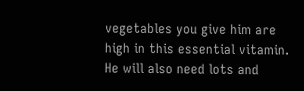vegetables you give him are high in this essential vitamin. He will also need lots and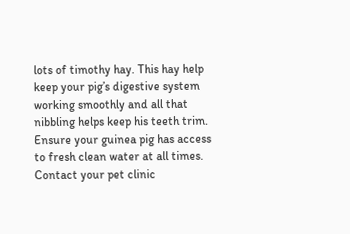lots of timothy hay. This hay help keep your pig’s digestive system working smoothly and all that nibbling helps keep his teeth trim. Ensure your guinea pig has access to fresh clean water at all times. Contact your pet clinic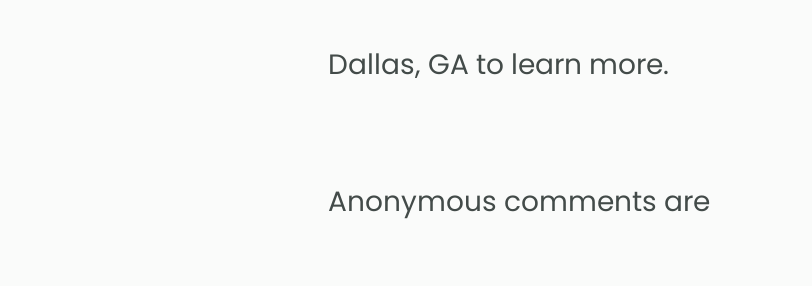Dallas, GA to learn more.


Anonymous comments are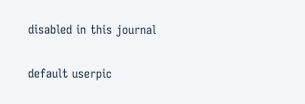disabled in this journal

default userpic